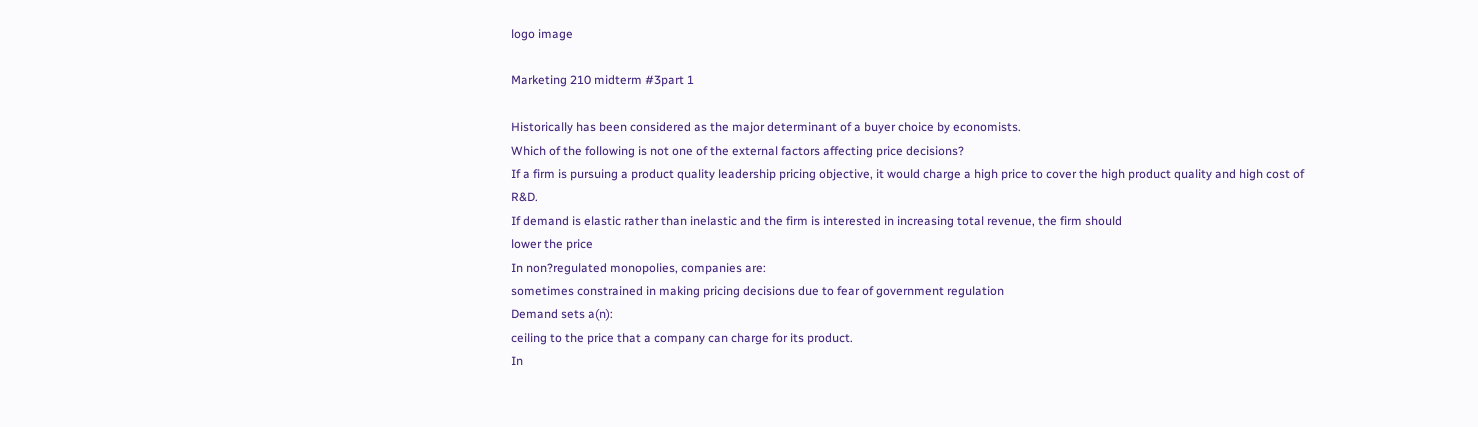logo image

Marketing 210 midterm #3part 1

Historically has been considered as the major determinant of a buyer choice by economists.
Which of the following is not one of the external factors affecting price decisions?
If a firm is pursuing a product quality leadership pricing objective, it would charge a high price to cover the high product quality and high cost of R&D.
If demand is elastic rather than inelastic and the firm is interested in increasing total revenue, the firm should
lower the price
In non?regulated monopolies, companies are:
sometimes constrained in making pricing decisions due to fear of government regulation
Demand sets a(n):
ceiling to the price that a company can charge for its product.
In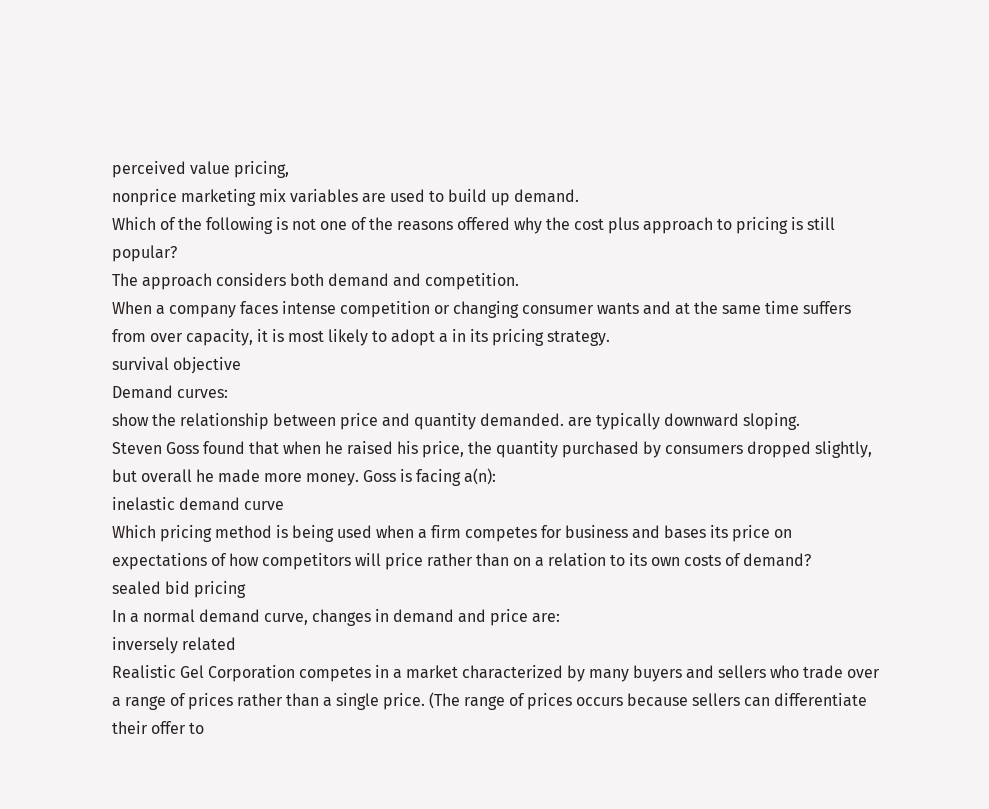perceived value pricing,
nonprice marketing mix variables are used to build up demand.
Which of the following is not one of the reasons offered why the cost plus approach to pricing is still popular?
The approach considers both demand and competition.
When a company faces intense competition or changing consumer wants and at the same time suffers from over capacity, it is most likely to adopt a in its pricing strategy.
survival objective
Demand curves:
show the relationship between price and quantity demanded. are typically downward sloping.
Steven Goss found that when he raised his price, the quantity purchased by consumers dropped slightly, but overall he made more money. Goss is facing a(n):
inelastic demand curve
Which pricing method is being used when a firm competes for business and bases its price on expectations of how competitors will price rather than on a relation to its own costs of demand?
sealed bid pricing
In a normal demand curve, changes in demand and price are:
inversely related
Realistic Gel Corporation competes in a market characterized by many buyers and sellers who trade over a range of prices rather than a single price. (The range of prices occurs because sellers can differentiate their offer to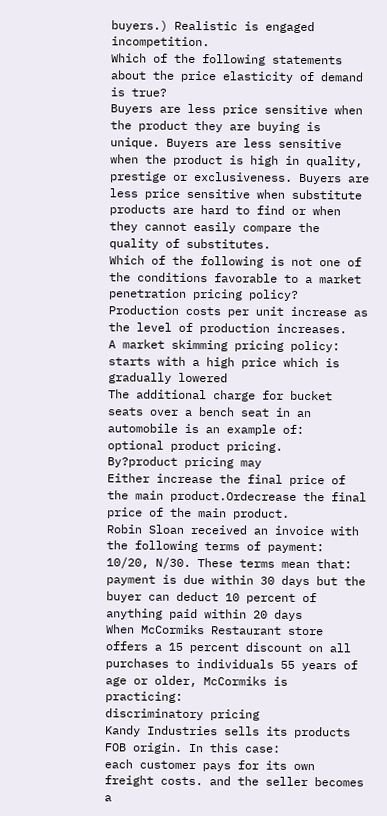buyers.) Realistic is engaged incompetition.
Which of the following statements about the price elasticity of demand is true?
Buyers are less price sensitive when the product they are buying is unique. Buyers are less sensitive when the product is high in quality, prestige or exclusiveness. Buyers are less price sensitive when substitute products are hard to find or when they cannot easily compare the quality of substitutes.
Which of the following is not one of the conditions favorable to a market penetration pricing policy?
Production costs per unit increase as the level of production increases.
A market skimming pricing policy:
starts with a high price which is gradually lowered
The additional charge for bucket seats over a bench seat in an automobile is an example of:
optional product pricing.
By?product pricing may
Either increase the final price of the main product.Ordecrease the final price of the main product.
Robin Sloan received an invoice with the following terms of payment: 10/20, N/30. These terms mean that:
payment is due within 30 days but the buyer can deduct 10 percent of anything paid within 20 days
When McCormiks Restaurant store offers a 15 percent discount on all purchases to individuals 55 years of age or older, McCormiks is practicing:
discriminatory pricing
Kandy Industries sells its products FOB origin. In this case:
each customer pays for its own freight costs. and the seller becomes a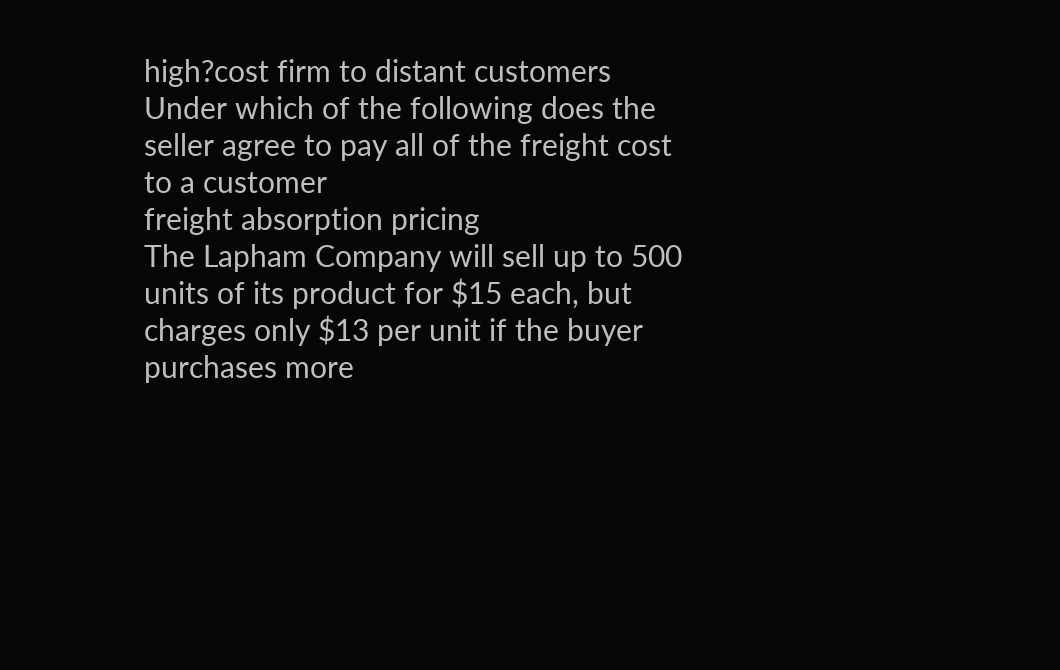high?cost firm to distant customers
Under which of the following does the seller agree to pay all of the freight cost to a customer
freight absorption pricing
The Lapham Company will sell up to 500 units of its product for $15 each, but charges only $13 per unit if the buyer purchases more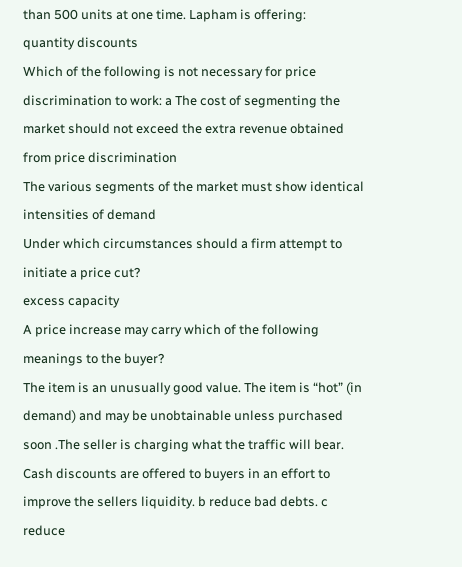than 500 units at one time. Lapham is offering:
quantity discounts
Which of the following is not necessary for price discrimination to work: a The cost of segmenting the market should not exceed the extra revenue obtained from price discrimination
The various segments of the market must show identical intensities of demand
Under which circumstances should a firm attempt to initiate a price cut?
excess capacity
A price increase may carry which of the following meanings to the buyer?
The item is an unusually good value. The item is “hot” (in demand) and may be unobtainable unless purchased soon .The seller is charging what the traffic will bear.
Cash discounts are offered to buyers in an effort to
improve the sellers liquidity. b reduce bad debts. c reduce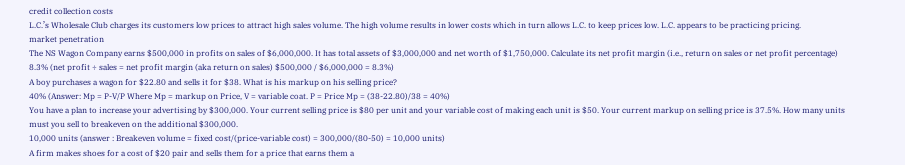credit collection costs
L.C.’s Wholesale Club charges its customers low prices to attract high sales volume. The high volume results in lower costs which in turn allows L.C. to keep prices low. L.C. appears to be practicing pricing.
market penetration
The NS Wagon Company earns $500,000 in profits on sales of $6,000,000. It has total assets of $3,000,000 and net worth of $1,750,000. Calculate its net profit margin (i.e., return on sales or net profit percentage)
8.3% (net profit ÷ sales = net profit margin (aka return on sales) $500,000 / $6,000,000 = 8.3%)
A boy purchases a wagon for $22.80 and sells it for $38. What is his markup on his selling price?
40% (Answer: Mp = P-V/P Where Mp = markup on Price, V = variable coat. P = Price Mp = (38-22.80)/38 = 40%)
You have a plan to increase your advertising by $300,000. Your current selling price is $80 per unit and your variable cost of making each unit is $50. Your current markup on selling price is 37.5%. How many units must you sell to breakeven on the additional $300,000.
10,000 units (answer : Breakeven volume = fixed cost/(price-variable cost) = 300,000/(80-50) = 10,000 units)
A firm makes shoes for a cost of $20 pair and sells them for a price that earns them a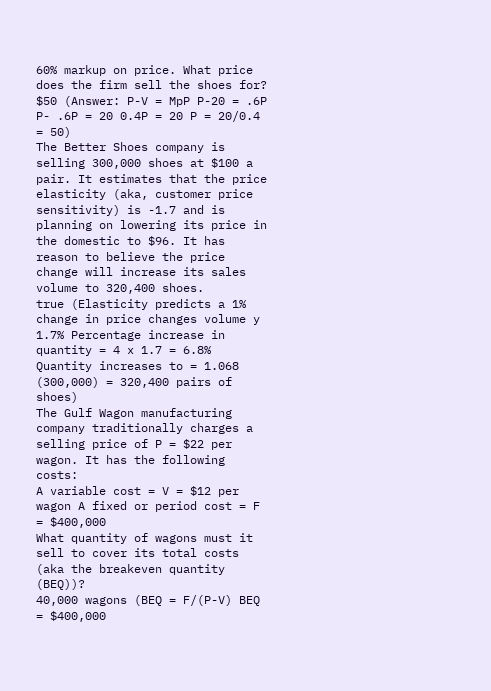60% markup on price. What price does the firm sell the shoes for?
$50 (Answer: P-V = MpP P-20 = .6P
P- .6P = 20 0.4P = 20 P = 20/0.4 = 50)
The Better Shoes company is selling 300,000 shoes at $100 a pair. It estimates that the price elasticity (aka, customer price sensitivity) is -1.7 and is planning on lowering its price in the domestic to $96. It has reason to believe the price change will increase its sales volume to 320,400 shoes.
true (Elasticity predicts a 1% change in price changes volume y 1.7% Percentage increase in quantity = 4 x 1.7 = 6.8%
Quantity increases to = 1.068 (300,000) = 320,400 pairs of shoes)
The Gulf Wagon manufacturing company traditionally charges a selling price of P = $22 per wagon. It has the following costs:
A variable cost = V = $12 per wagon A fixed or period cost = F = $400,000
What quantity of wagons must it sell to cover its total costs (aka the breakeven quantity (BEQ))?
40,000 wagons (BEQ = F/(P-V) BEQ = $400,000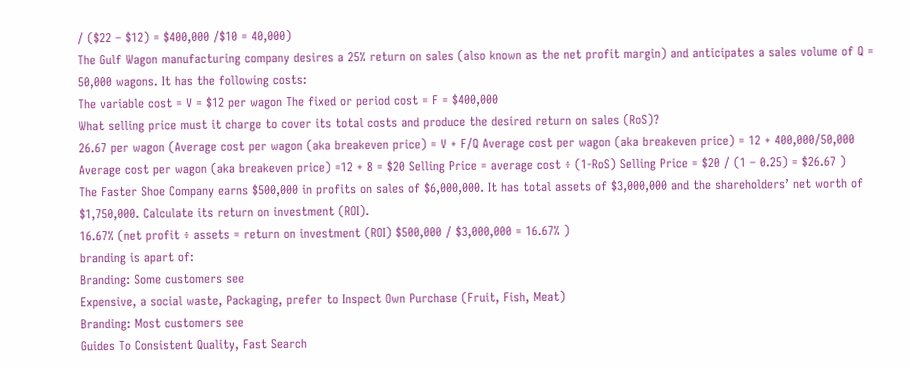/ ($22 – $12) = $400,000 /$10 = 40,000)
The Gulf Wagon manufacturing company desires a 25% return on sales (also known as the net profit margin) and anticipates a sales volume of Q = 50,000 wagons. It has the following costs:
The variable cost = V = $12 per wagon The fixed or period cost = F = $400,000
What selling price must it charge to cover its total costs and produce the desired return on sales (RoS)?
26.67 per wagon (Average cost per wagon (aka breakeven price) = V + F/Q Average cost per wagon (aka breakeven price) = 12 + 400,000/50,000 Average cost per wagon (aka breakeven price) =12 + 8 = $20 Selling Price = average cost ÷ (1-RoS) Selling Price = $20 / (1 – 0.25) = $26.67 )
The Faster Shoe Company earns $500,000 in profits on sales of $6,000,000. It has total assets of $3,000,000 and the shareholders’ net worth of $1,750,000. Calculate its return on investment (ROI).
16.67% (net profit ÷ assets = return on investment (ROI) $500,000 / $3,000,000 = 16.67% )
branding is apart of:
Branding: Some customers see
Expensive, a social waste, Packaging, prefer to Inspect Own Purchase (Fruit, Fish, Meat)
Branding: Most customers see
Guides To Consistent Quality, Fast Search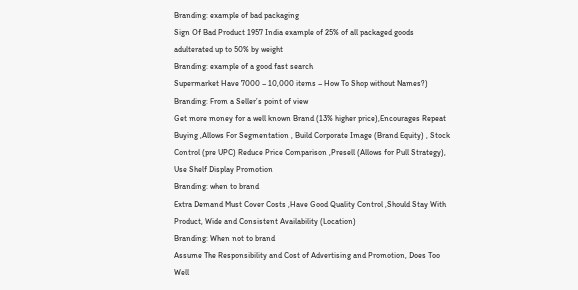Branding: example of bad packaging
Sign Of Bad Product 1957 India example of 25% of all packaged goods adulterated up to 50% by weight
Branding: example of a good fast search
Supermarket Have 7000 – 10,000 items – How To Shop without Names?)
Branding: From a Seller’s point of view
Get more money for a well known Brand (13% higher price),Encourages Repeat Buying ,Allows For Segmentation , Build Corporate Image (Brand Equity) , Stock Control (pre UPC) Reduce Price Comparison ,Presell (Allows for Pull Strategy), Use Shelf Display Promotion
Branding: when to brand
Extra Demand Must Cover Costs ,Have Good Quality Control ,Should Stay With Product, Wide and Consistent Availability (Location)
Branding: When not to brand
Assume The Responsibility and Cost of Advertising and Promotion, Does Too Well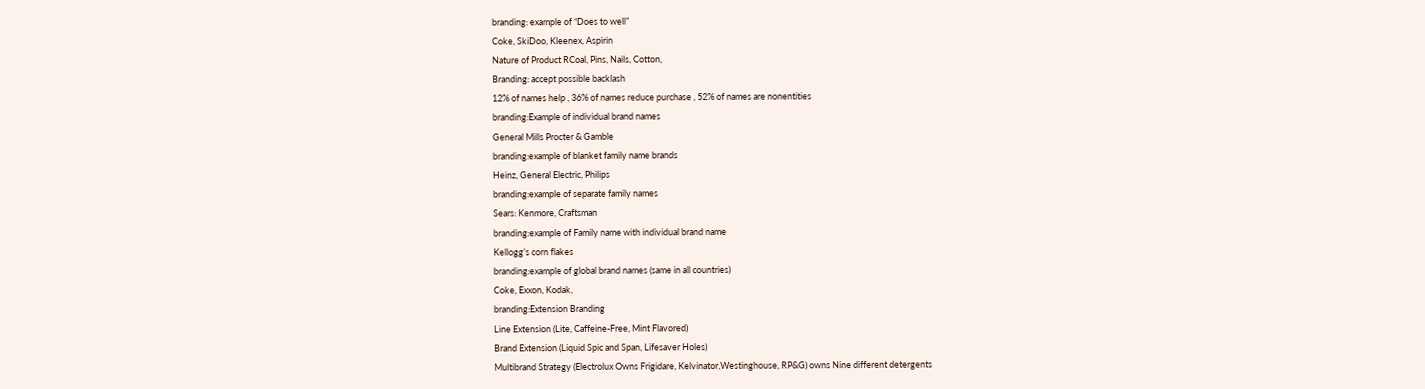branding: example of “Does to well”
Coke, SkiDoo, Kleenex, Aspirin
Nature of Product RCoal, Pins, Nails, Cotton,
Branding: accept possible backlash
12% of names help , 36% of names reduce purchase , 52% of names are nonentities
branding:Example of individual brand names
General Mills Procter & Gamble
branding:example of blanket family name brands
Heinz, General Electric, Philips
branding:example of separate family names
Sears: Kenmore, Craftsman
branding:example of Family name with individual brand name
Kellogg’s corn flakes
branding:example of global brand names (same in all countries)
Coke, Exxon, Kodak,
branding:Extension Branding
Line Extension (Lite, Caffeine-Free, Mint Flavored)
Brand Extension (Liquid Spic and Span, Lifesaver Holes)
Multibrand Strategy (Electrolux Owns Frigidare, Kelvinator,Westinghouse, RP&G) owns Nine different detergents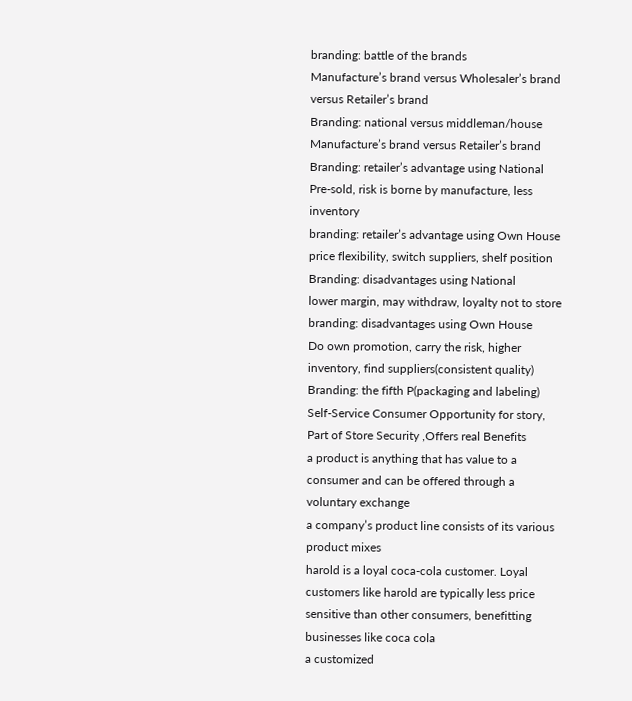branding: battle of the brands
Manufacture’s brand versus Wholesaler’s brand versus Retailer’s brand
Branding: national versus middleman/house
Manufacture’s brand versus Retailer’s brand
Branding: retailer’s advantage using National
Pre-sold, risk is borne by manufacture, less inventory
branding: retailer’s advantage using Own House
price flexibility, switch suppliers, shelf position
Branding: disadvantages using National
lower margin, may withdraw, loyalty not to store
branding: disadvantages using Own House
Do own promotion, carry the risk, higher inventory, find suppliers(consistent quality)
Branding: the fifth P(packaging and labeling)
Self-Service Consumer Opportunity for story, Part of Store Security ,Offers real Benefits
a product is anything that has value to a consumer and can be offered through a voluntary exchange
a company’s product line consists of its various product mixes
harold is a loyal coca-cola customer. Loyal customers like harold are typically less price sensitive than other consumers, benefitting businesses like coca cola
a customized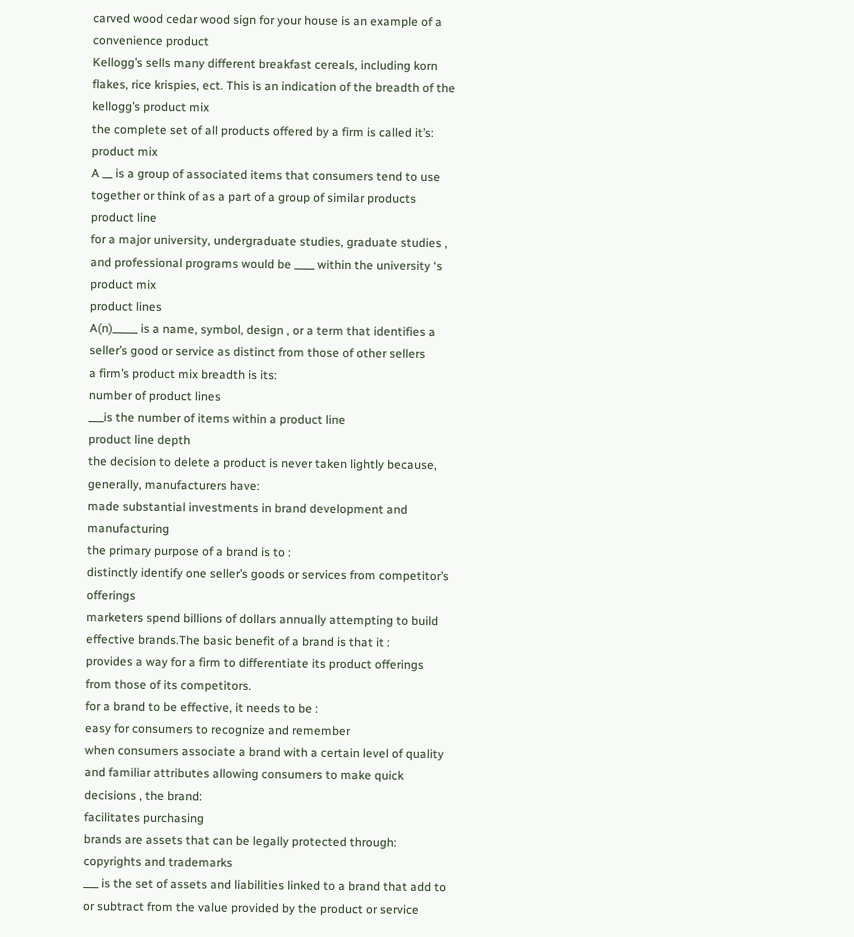carved wood cedar wood sign for your house is an example of a convenience product
Kellogg’s sells many different breakfast cereals, including korn flakes, rice krispies, ect. This is an indication of the breadth of the kellogg’s product mix
the complete set of all products offered by a firm is called it’s:
product mix
A __ is a group of associated items that consumers tend to use together or think of as a part of a group of similar products
product line
for a major university, undergraduate studies, graduate studies , and professional programs would be ____ within the university ‘s product mix
product lines
A(n)_____ is a name, symbol, design , or a term that identifies a seller’s good or service as distinct from those of other sellers
a firm’s product mix breadth is its:
number of product lines
___is the number of items within a product line
product line depth
the decision to delete a product is never taken lightly because, generally, manufacturers have:
made substantial investments in brand development and manufacturing
the primary purpose of a brand is to :
distinctly identify one seller’s goods or services from competitor’s offerings
marketers spend billions of dollars annually attempting to build effective brands.The basic benefit of a brand is that it :
provides a way for a firm to differentiate its product offerings from those of its competitors.
for a brand to be effective, it needs to be :
easy for consumers to recognize and remember
when consumers associate a brand with a certain level of quality and familiar attributes allowing consumers to make quick decisions , the brand:
facilitates purchasing
brands are assets that can be legally protected through:
copyrights and trademarks
___ is the set of assets and liabilities linked to a brand that add to or subtract from the value provided by the product or service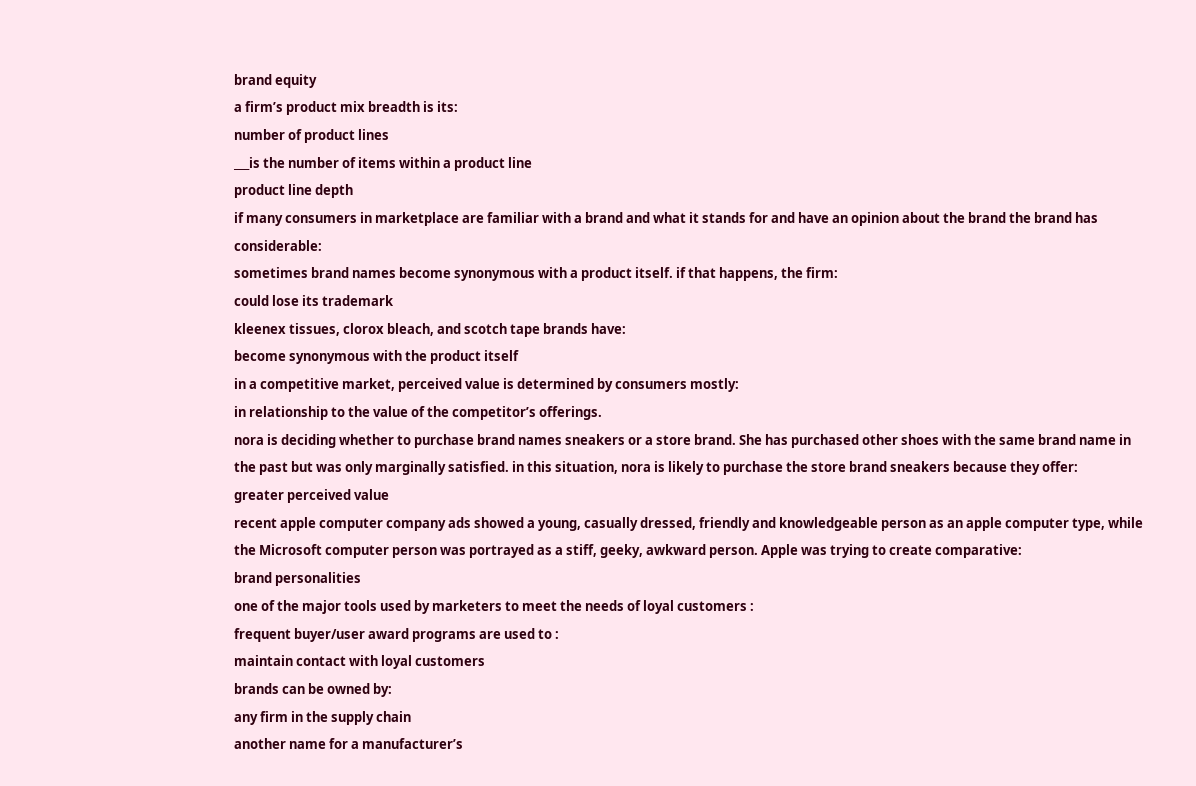brand equity
a firm’s product mix breadth is its:
number of product lines
___is the number of items within a product line
product line depth
if many consumers in marketplace are familiar with a brand and what it stands for and have an opinion about the brand the brand has considerable:
sometimes brand names become synonymous with a product itself. if that happens, the firm:
could lose its trademark
kleenex tissues, clorox bleach, and scotch tape brands have:
become synonymous with the product itself
in a competitive market, perceived value is determined by consumers mostly:
in relationship to the value of the competitor’s offerings.
nora is deciding whether to purchase brand names sneakers or a store brand. She has purchased other shoes with the same brand name in the past but was only marginally satisfied. in this situation, nora is likely to purchase the store brand sneakers because they offer:
greater perceived value
recent apple computer company ads showed a young, casually dressed, friendly and knowledgeable person as an apple computer type, while the Microsoft computer person was portrayed as a stiff, geeky, awkward person. Apple was trying to create comparative:
brand personalities
one of the major tools used by marketers to meet the needs of loyal customers :
frequent buyer/user award programs are used to :
maintain contact with loyal customers
brands can be owned by:
any firm in the supply chain
another name for a manufacturer’s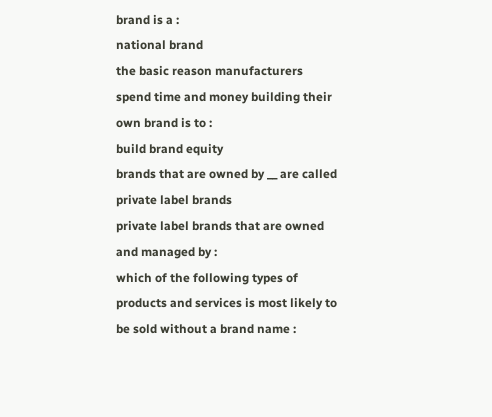brand is a :
national brand
the basic reason manufacturers spend time and money building their own brand is to :
build brand equity
brands that are owned by __ are called private label brands
private label brands that are owned and managed by :
which of the following types of products and services is most likely to be sold without a brand name :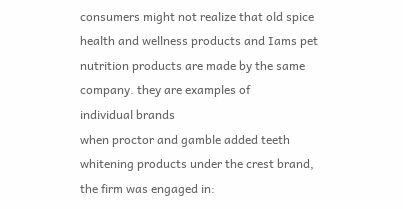consumers might not realize that old spice health and wellness products and Iams pet nutrition products are made by the same company. they are examples of
individual brands
when proctor and gamble added teeth whitening products under the crest brand, the firm was engaged in: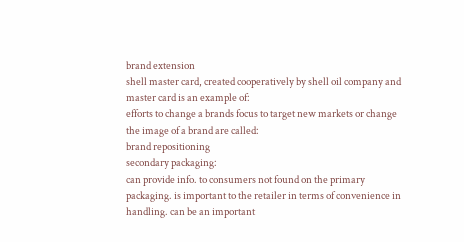brand extension
shell master card, created cooperatively by shell oil company and master card is an example of:
efforts to change a brands focus to target new markets or change the image of a brand are called:
brand repositioning
secondary packaging:
can provide info. to consumers not found on the primary packaging. is important to the retailer in terms of convenience in handling. can be an important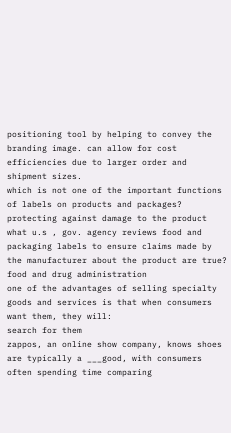positioning tool by helping to convey the branding image. can allow for cost efficiencies due to larger order and shipment sizes.
which is not one of the important functions of labels on products and packages?
protecting against damage to the product
what u.s , gov. agency reviews food and packaging labels to ensure claims made by the manufacturer about the product are true?
food and drug administration
one of the advantages of selling specialty goods and services is that when consumers want them, they will:
search for them
zappos, an online show company, knows shoes are typically a ___good, with consumers often spending time comparing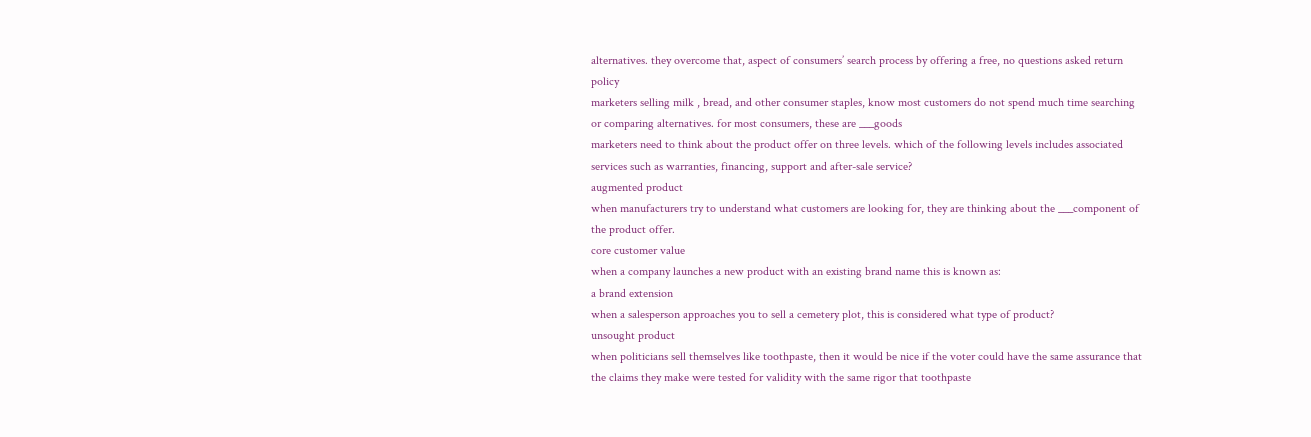alternatives. they overcome that, aspect of consumers’ search process by offering a free, no questions asked return policy
marketers selling milk , bread, and other consumer staples, know most customers do not spend much time searching or comparing alternatives. for most consumers, these are ___goods
marketers need to think about the product offer on three levels. which of the following levels includes associated services such as warranties, financing, support and after-sale service?
augmented product
when manufacturers try to understand what customers are looking for, they are thinking about the ___component of the product offer.
core customer value
when a company launches a new product with an existing brand name this is known as:
a brand extension
when a salesperson approaches you to sell a cemetery plot, this is considered what type of product?
unsought product
when politicians sell themselves like toothpaste, then it would be nice if the voter could have the same assurance that the claims they make were tested for validity with the same rigor that toothpaste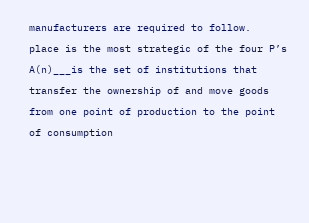manufacturers are required to follow.
place is the most strategic of the four P’s
A(n)___is the set of institutions that transfer the ownership of and move goods from one point of production to the point of consumption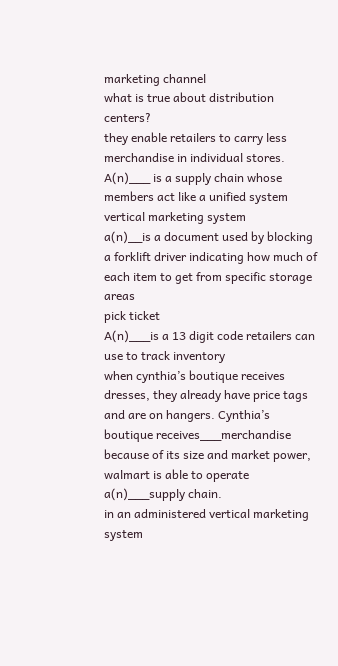marketing channel
what is true about distribution centers?
they enable retailers to carry less merchandise in individual stores.
A(n)___ is a supply chain whose members act like a unified system
vertical marketing system
a(n)__is a document used by blocking a forklift driver indicating how much of each item to get from specific storage areas
pick ticket
A(n)___is a 13 digit code retailers can use to track inventory
when cynthia’s boutique receives dresses, they already have price tags and are on hangers. Cynthia’s boutique receives___merchandise
because of its size and market power, walmart is able to operate a(n)___supply chain.
in an administered vertical marketing system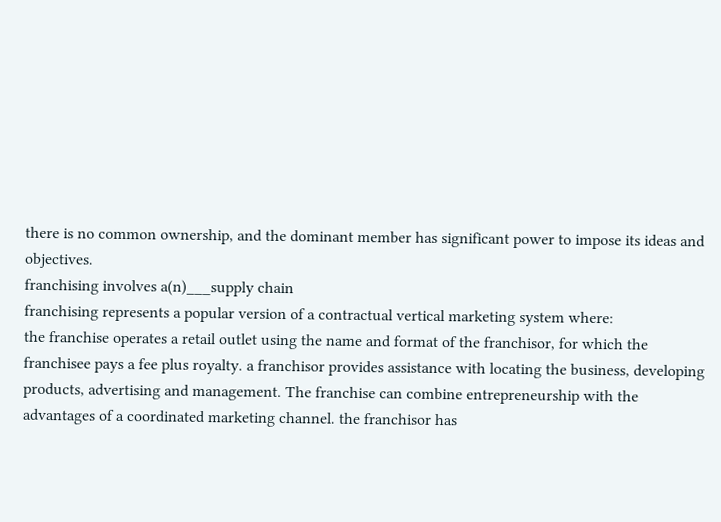there is no common ownership, and the dominant member has significant power to impose its ideas and objectives.
franchising involves a(n)___supply chain
franchising represents a popular version of a contractual vertical marketing system where:
the franchise operates a retail outlet using the name and format of the franchisor, for which the franchisee pays a fee plus royalty. a franchisor provides assistance with locating the business, developing products, advertising and management. The franchise can combine entrepreneurship with the advantages of a coordinated marketing channel. the franchisor has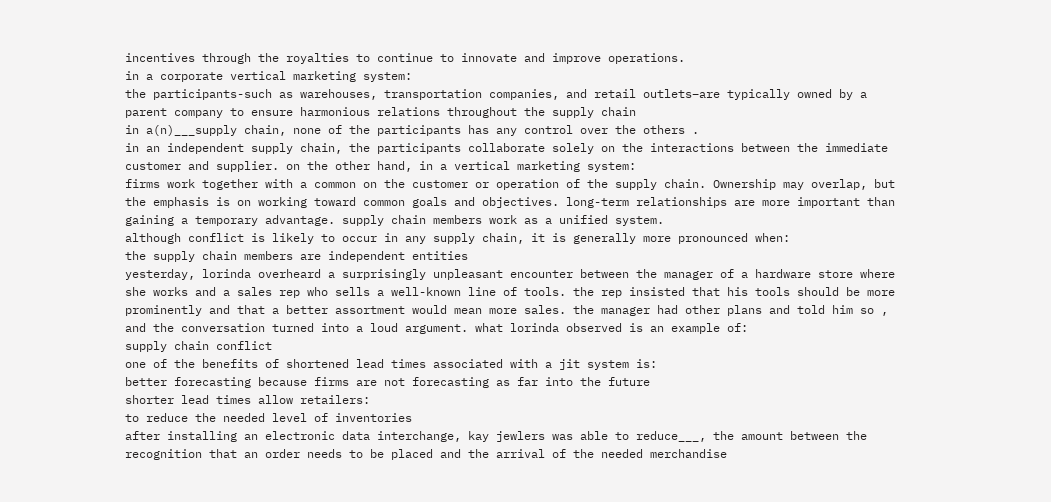incentives through the royalties to continue to innovate and improve operations.
in a corporate vertical marketing system:
the participants-such as warehouses, transportation companies, and retail outlets–are typically owned by a parent company to ensure harmonious relations throughout the supply chain
in a(n)___supply chain, none of the participants has any control over the others .
in an independent supply chain, the participants collaborate solely on the interactions between the immediate customer and supplier. on the other hand, in a vertical marketing system:
firms work together with a common on the customer or operation of the supply chain. Ownership may overlap, but the emphasis is on working toward common goals and objectives. long-term relationships are more important than gaining a temporary advantage. supply chain members work as a unified system.
although conflict is likely to occur in any supply chain, it is generally more pronounced when:
the supply chain members are independent entities
yesterday, lorinda overheard a surprisingly unpleasant encounter between the manager of a hardware store where she works and a sales rep who sells a well-known line of tools. the rep insisted that his tools should be more prominently and that a better assortment would mean more sales. the manager had other plans and told him so , and the conversation turned into a loud argument. what lorinda observed is an example of:
supply chain conflict
one of the benefits of shortened lead times associated with a jit system is:
better forecasting because firms are not forecasting as far into the future
shorter lead times allow retailers:
to reduce the needed level of inventories
after installing an electronic data interchange, kay jewlers was able to reduce___, the amount between the recognition that an order needs to be placed and the arrival of the needed merchandise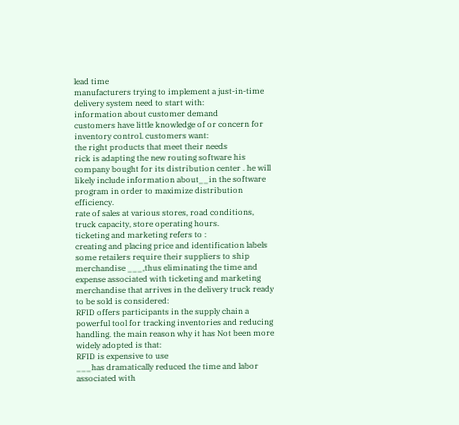lead time
manufacturers trying to implement a just-in-time delivery system need to start with:
information about customer demand
customers have little knowledge of or concern for inventory control. customers want:
the right products that meet their needs
rick is adapting the new routing software his company bought for its distribution center . he will likely include information about__in the software program in order to maximize distribution efficiency.
rate of sales at various stores, road conditions, truck capacity, store operating hours.
ticketing and marketing refers to :
creating and placing price and identification labels
some retailers require their suppliers to ship merchandise ___,thus eliminating the time and expense associated with ticketing and marketing
merchandise that arrives in the delivery truck ready to be sold is considered:
RFID offers participants in the supply chain a powerful tool for tracking inventories and reducing handling. the main reason why it has Not been more widely adopted is that:
RFID is expensive to use
___has dramatically reduced the time and labor associated with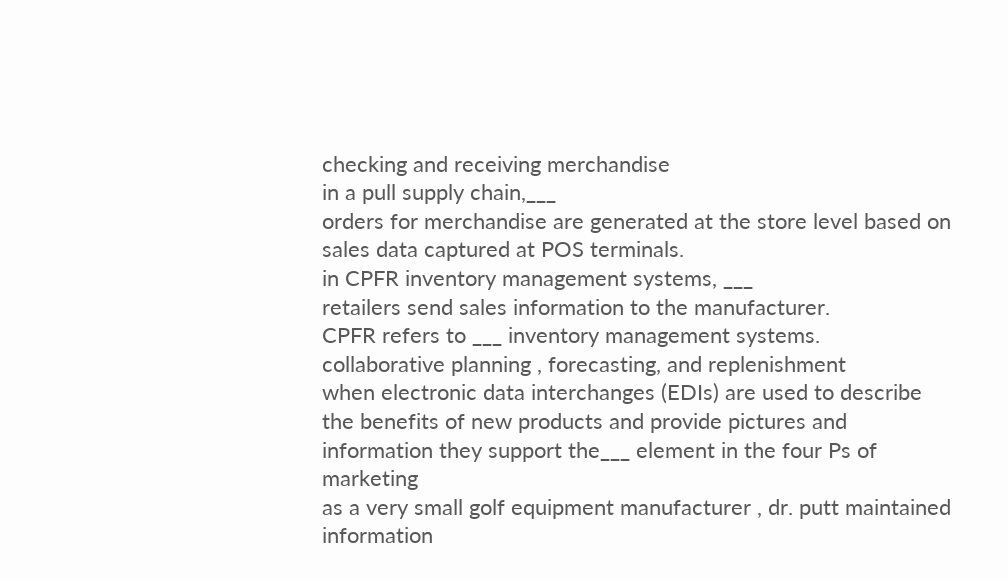checking and receiving merchandise
in a pull supply chain,___
orders for merchandise are generated at the store level based on sales data captured at POS terminals.
in CPFR inventory management systems, ___
retailers send sales information to the manufacturer.
CPFR refers to ___ inventory management systems.
collaborative planning , forecasting, and replenishment
when electronic data interchanges (EDIs) are used to describe the benefits of new products and provide pictures and information they support the___ element in the four Ps of marketing
as a very small golf equipment manufacturer , dr. putt maintained information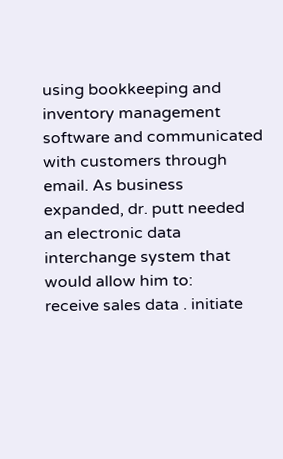using bookkeeping and inventory management software and communicated with customers through email. As business expanded, dr. putt needed an electronic data interchange system that would allow him to:
receive sales data . initiate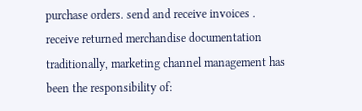purchase orders. send and receive invoices . receive returned merchandise documentation
traditionally, marketing channel management has been the responsibility of: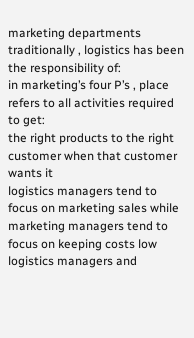marketing departments
traditionally , logistics has been the responsibility of:
in marketing’s four P’s , place refers to all activities required to get:
the right products to the right customer when that customer wants it
logistics managers tend to focus on marketing sales while marketing managers tend to focus on keeping costs low
logistics managers and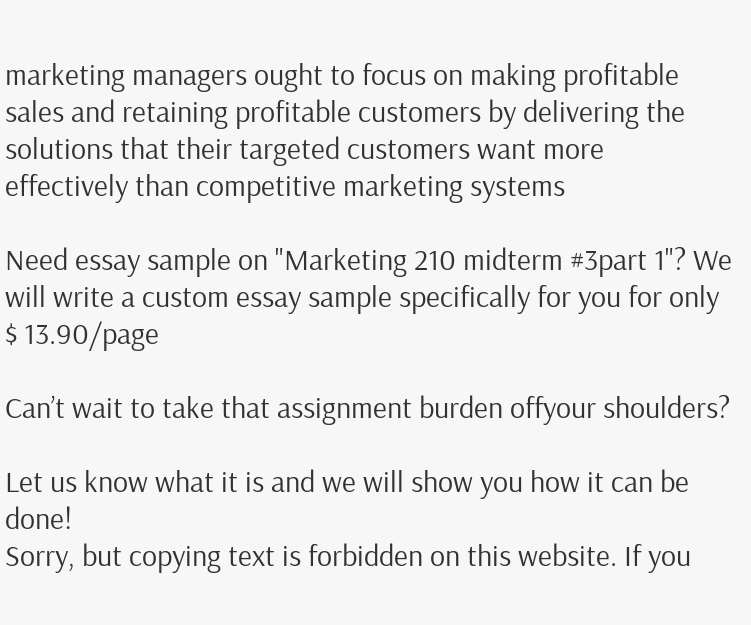marketing managers ought to focus on making profitable sales and retaining profitable customers by delivering the solutions that their targeted customers want more effectively than competitive marketing systems

Need essay sample on "Marketing 210 midterm #3part 1"? We will write a custom essay sample specifically for you for only $ 13.90/page

Can’t wait to take that assignment burden offyour shoulders?

Let us know what it is and we will show you how it can be done!
Sorry, but copying text is forbidden on this website. If you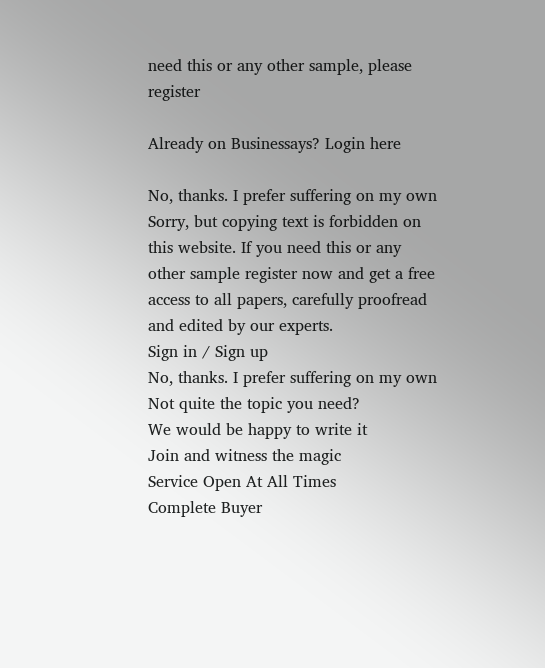need this or any other sample, please register

Already on Businessays? Login here

No, thanks. I prefer suffering on my own
Sorry, but copying text is forbidden on this website. If you need this or any other sample register now and get a free access to all papers, carefully proofread and edited by our experts.
Sign in / Sign up
No, thanks. I prefer suffering on my own
Not quite the topic you need?
We would be happy to write it
Join and witness the magic
Service Open At All Times
Complete Buyer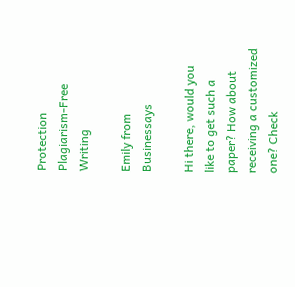Protection
Plagiarism-Free Writing

Emily from Businessays

Hi there, would you like to get such a paper? How about receiving a customized one? Check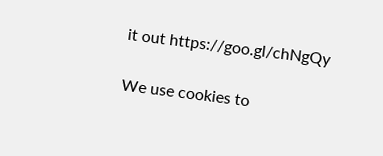it out https://goo.gl/chNgQy

We use cookies to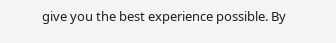give you the best experience possible. By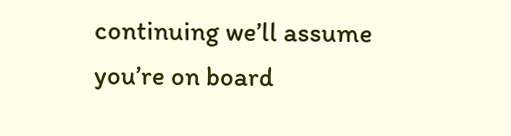continuing we’ll assume you’re on board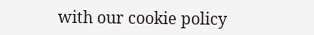with our cookie policy